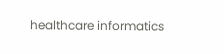healthcare informatics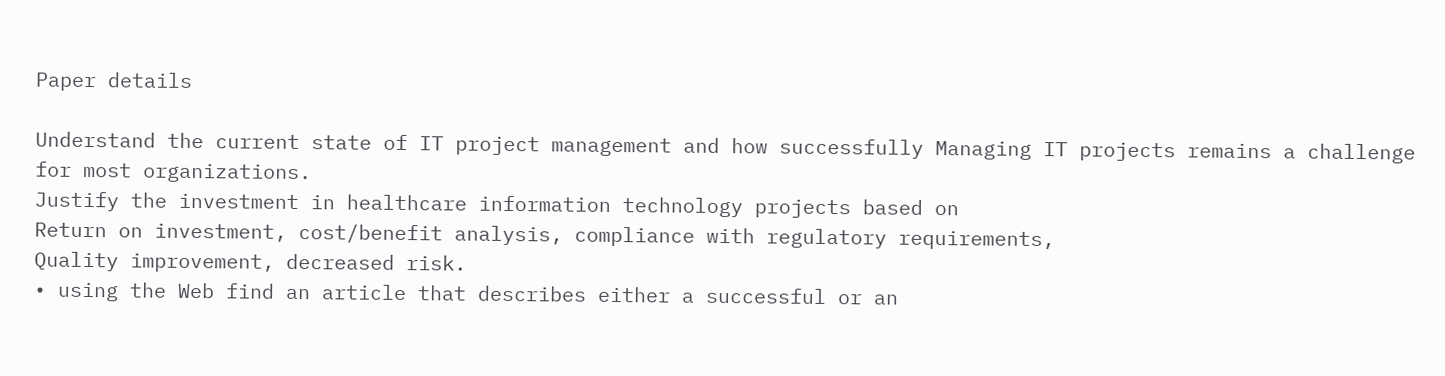Paper details

Understand the current state of IT project management and how successfully Managing IT projects remains a challenge for most organizations.
Justify the investment in healthcare information technology projects based on
Return on investment, cost/benefit analysis, compliance with regulatory requirements,
Quality improvement, decreased risk.
• using the Web find an article that describes either a successful or an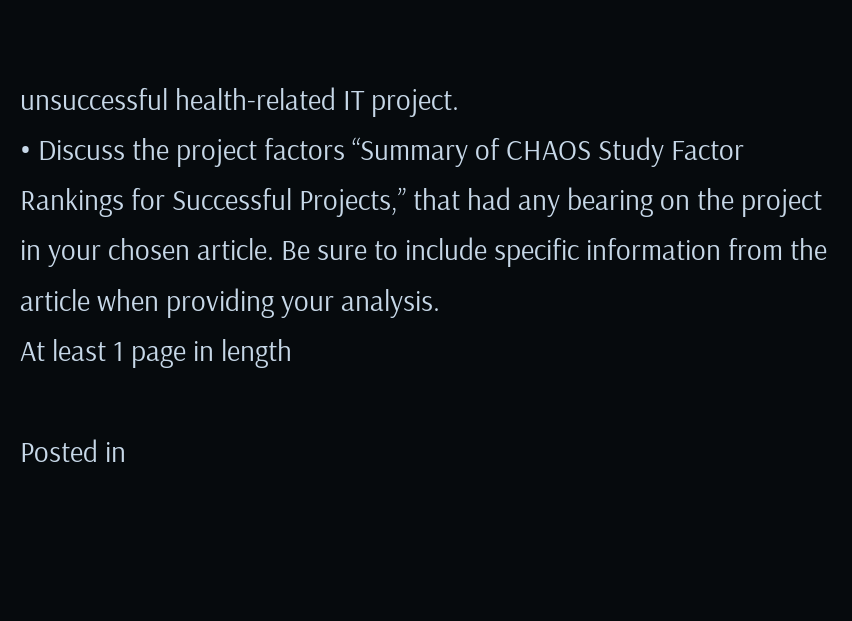unsuccessful health-related IT project.
• Discuss the project factors “Summary of CHAOS Study Factor
Rankings for Successful Projects,” that had any bearing on the project in your chosen article. Be sure to include specific information from the article when providing your analysis.
At least 1 page in length

Posted in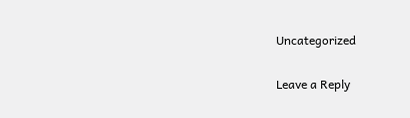Uncategorized

Leave a Reply